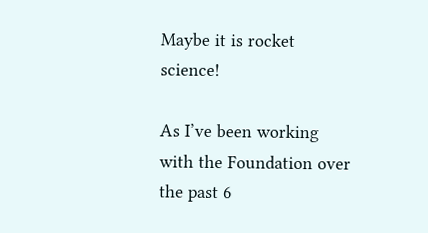Maybe it is rocket science!

As I’ve been working with the Foundation over the past 6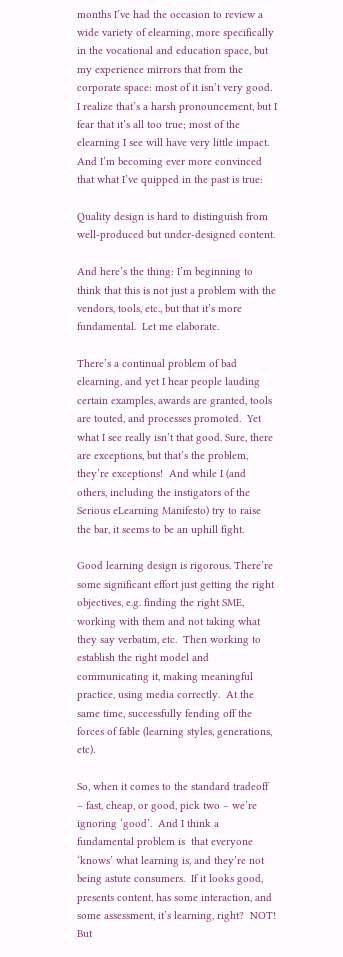months I’ve had the occasion to review a wide variety of elearning, more specifically in the vocational and education space, but my experience mirrors that from the corporate space: most of it isn’t very good.  I realize that’s a harsh pronouncement, but I fear that it’s all too true; most of the elearning I see will have very little impact.  And I’m becoming ever more convinced that what I’ve quipped in the past is true:

Quality design is hard to distinguish from well-produced but under-designed content.

And here’s the thing: I’m beginning to think that this is not just a problem with the vendors, tools, etc., but that it’s more fundamental.  Let me elaborate.

There’s a continual problem of bad elearning, and yet I hear people lauding certain examples, awards are granted, tools are touted, and processes promoted.  Yet what I see really isn’t that good. Sure, there are exceptions, but that’s the problem, they’re exceptions!  And while I (and others, including the instigators of the Serious eLearning Manifesto) try to raise the bar, it seems to be an uphill fight.

Good learning design is rigorous. There’re some significant effort just getting the right objectives, e.g. finding the right SME, working with them and not taking what they say verbatim, etc.  Then working to establish the right model and communicating it, making meaningful practice, using media correctly.  At the same time, successfully fending off the forces of fable (learning styles, generations, etc).

So, when it comes to the standard tradeoff  – fast, cheap, or good, pick two – we’re ignoring ‘good’.  And I think a fundamental problem is  that everyone ‘knows’ what learning is, and they’re not being astute consumers.  If it looks good, presents content, has some interaction, and some assessment, it’s learning, right?  NOT!  But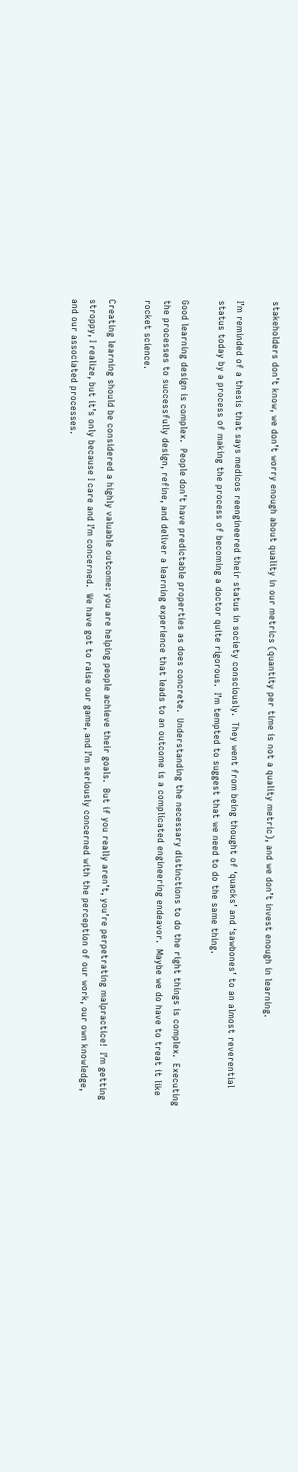stakeholders don’t know, we don’t worry enough about quality in our metrics (quantity per time is not a quality metric), and we don’t invest enough in learning.

I’m reminded of a thesis that says medicos reengineered their status in society consciously.  They went from being thought of ‘quacks’ and ‘sawbones’ to an almost reverential status today by a process of making the process of becoming a doctor quite rigorous.  I’m tempted to suggest that we need to do the same thing.

Good learning design is complex.  People don’t have predictable properties as does concrete.  Understanding the necessary distinctions to do the right things is complex.  Executing the processes to successfully design, refine, and deliver a learning experience that leads to an outcome is a complicated engineering endeavor.  Maybe we do have to treat it like rocket science.

Creating learning should be considered a highly valuable outcome: you are helping people achieve their goals.  But if you really aren’t, you’re perpetrating malpractice!  I’m getting stroppy, I realize, but it’s only because I care and I’m concerned.  We have got to raise our game, and I’m seriously concerned with the perception of our work, our own knowledge, and our associated processes.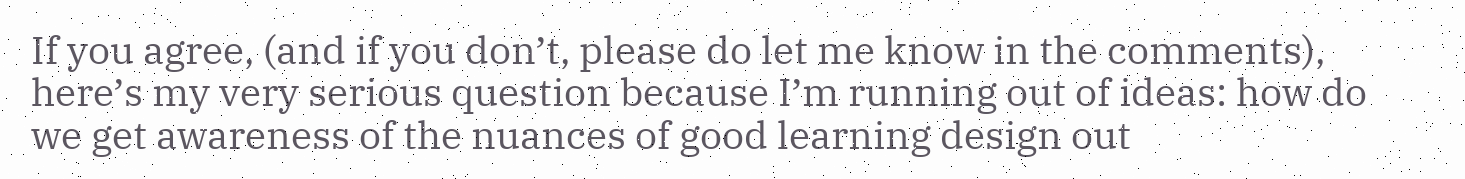If you agree, (and if you don’t, please do let me know in the comments), here’s my very serious question because I’m running out of ideas: how do we get awareness of the nuances of good learning design out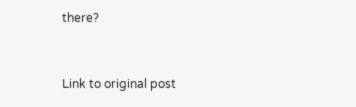there?


Link to original post